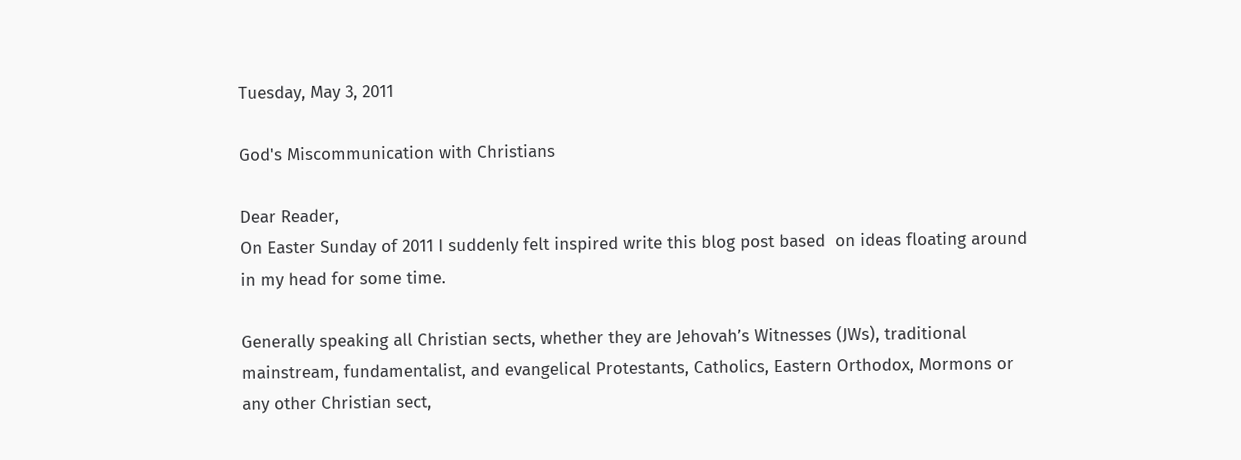Tuesday, May 3, 2011

God's Miscommunication with Christians

Dear Reader,
On Easter Sunday of 2011 I suddenly felt inspired write this blog post based  on ideas floating around in my head for some time.

Generally speaking all Christian sects, whether they are Jehovah’s Witnesses (JWs), traditional mainstream, fundamentalist, and evangelical Protestants, Catholics, Eastern Orthodox, Mormons or any other Christian sect,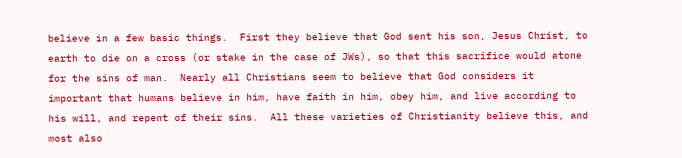believe in a few basic things.  First they believe that God sent his son, Jesus Christ, to earth to die on a cross (or stake in the case of JWs), so that this sacrifice would atone for the sins of man.  Nearly all Christians seem to believe that God considers it important that humans believe in him, have faith in him, obey him, and live according to his will, and repent of their sins.  All these varieties of Christianity believe this, and most also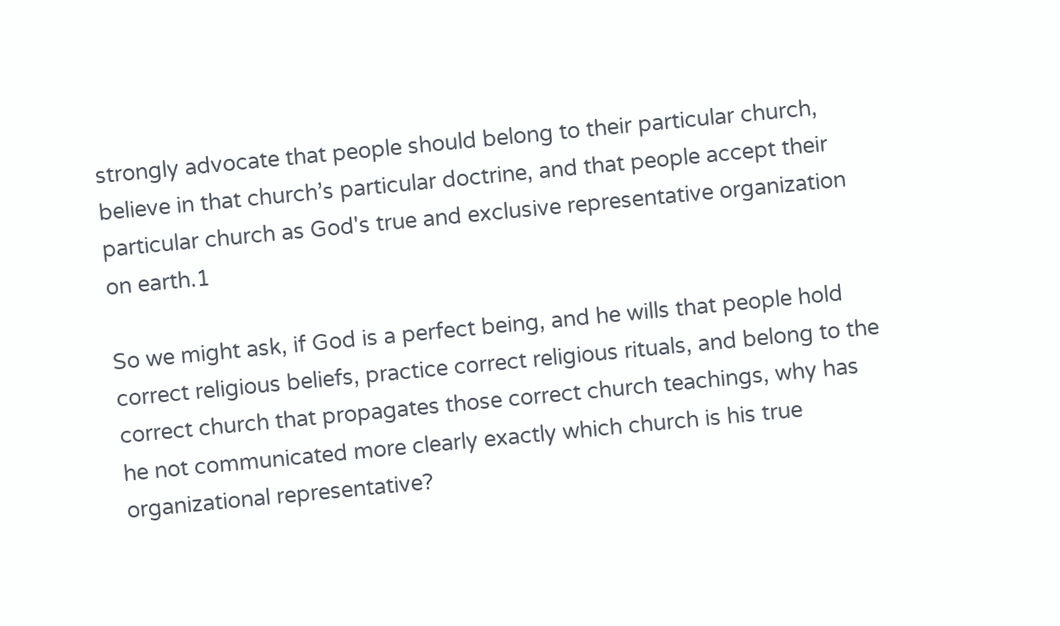strongly advocate that people should belong to their particular church, believe in that church’s particular doctrine, and that people accept their particular church as God's true and exclusive representative organization on earth.1

So we might ask, if God is a perfect being, and he wills that people hold correct religious beliefs, practice correct religious rituals, and belong to the correct church that propagates those correct church teachings, why has he not communicated more clearly exactly which church is his true organizational representative?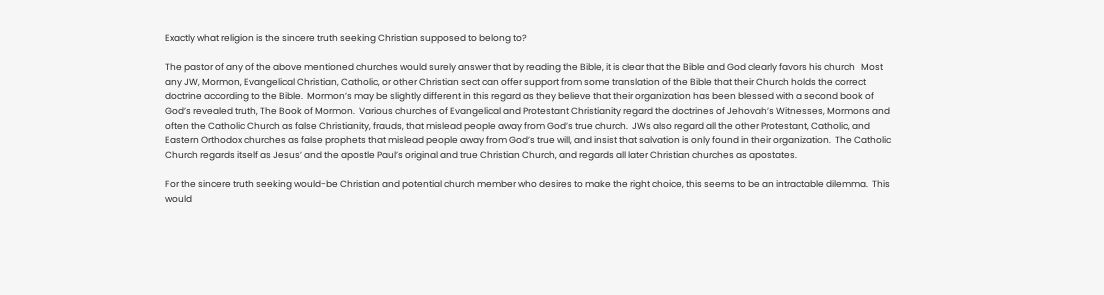Exactly what religion is the sincere truth seeking Christian supposed to belong to?

The pastor of any of the above mentioned churches would surely answer that by reading the Bible, it is clear that the Bible and God clearly favors his church   Most any JW, Mormon, Evangelical Christian, Catholic, or other Christian sect can offer support from some translation of the Bible that their Church holds the correct doctrine according to the Bible.  Mormon’s may be slightly different in this regard as they believe that their organization has been blessed with a second book of God’s revealed truth, The Book of Mormon.  Various churches of Evangelical and Protestant Christianity regard the doctrines of Jehovah’s Witnesses, Mormons and often the Catholic Church as false Christianity, frauds, that mislead people away from God’s true church.  JWs also regard all the other Protestant, Catholic, and Eastern Orthodox churches as false prophets that mislead people away from God’s true will, and insist that salvation is only found in their organization.  The Catholic Church regards itself as Jesus’ and the apostle Paul’s original and true Christian Church, and regards all later Christian churches as apostates.

For the sincere truth seeking would-be Christian and potential church member who desires to make the right choice, this seems to be an intractable dilemma.  This would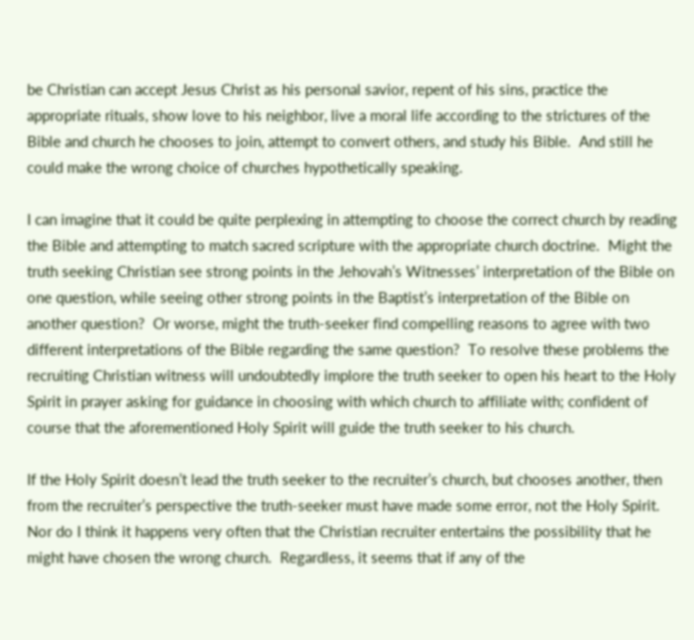be Christian can accept Jesus Christ as his personal savior, repent of his sins, practice the appropriate rituals, show love to his neighbor, live a moral life according to the strictures of the Bible and church he chooses to join, attempt to convert others, and study his Bible.  And still he could make the wrong choice of churches hypothetically speaking.

I can imagine that it could be quite perplexing in attempting to choose the correct church by reading the Bible and attempting to match sacred scripture with the appropriate church doctrine.  Might the truth seeking Christian see strong points in the Jehovah’s Witnesses’ interpretation of the Bible on one question, while seeing other strong points in the Baptist’s interpretation of the Bible on another question?  Or worse, might the truth-seeker find compelling reasons to agree with two different interpretations of the Bible regarding the same question?  To resolve these problems the recruiting Christian witness will undoubtedly implore the truth seeker to open his heart to the Holy Spirit in prayer asking for guidance in choosing with which church to affiliate with; confident of course that the aforementioned Holy Spirit will guide the truth seeker to his church.

If the Holy Spirit doesn’t lead the truth seeker to the recruiter’s church, but chooses another, then from the recruiter’s perspective the truth-seeker must have made some error, not the Holy Spirit.  Nor do I think it happens very often that the Christian recruiter entertains the possibility that he might have chosen the wrong church.  Regardless, it seems that if any of the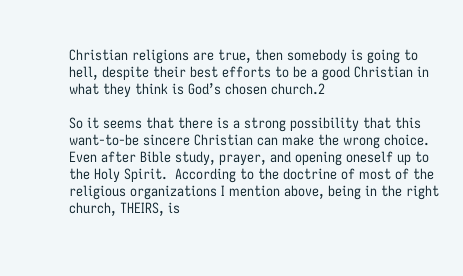Christian religions are true, then somebody is going to hell, despite their best efforts to be a good Christian in what they think is God’s chosen church.2

So it seems that there is a strong possibility that this want-to-be sincere Christian can make the wrong choice.  Even after Bible study, prayer, and opening oneself up to the Holy Spirit.  According to the doctrine of most of the religious organizations I mention above, being in the right church, THEIRS, is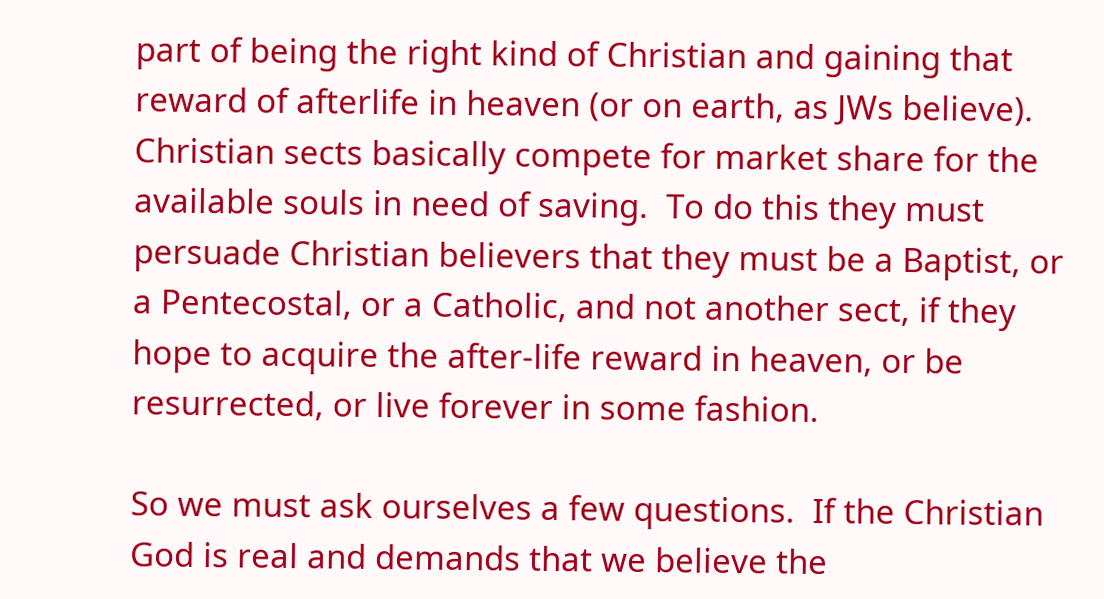part of being the right kind of Christian and gaining that reward of afterlife in heaven (or on earth, as JWs believe).  Christian sects basically compete for market share for the available souls in need of saving.  To do this they must persuade Christian believers that they must be a Baptist, or a Pentecostal, or a Catholic, and not another sect, if they hope to acquire the after-life reward in heaven, or be resurrected, or live forever in some fashion.

So we must ask ourselves a few questions.  If the Christian God is real and demands that we believe the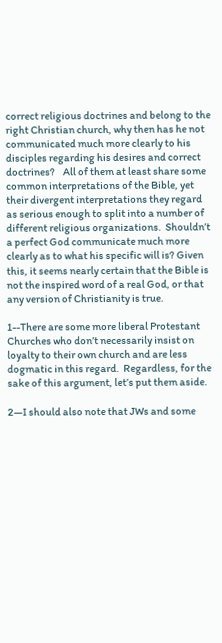correct religious doctrines and belong to the right Christian church, why then has he not communicated much more clearly to his disciples regarding his desires and correct doctrines?    All of them at least share some common interpretations of the Bible, yet their divergent interpretations they regard as serious enough to split into a number of different religious organizations.  Shouldn’t a perfect God communicate much more clearly as to what his specific will is? Given this, it seems nearly certain that the Bible is not the inspired word of a real God, or that any version of Christianity is true.

1--There are some more liberal Protestant Churches who don’t necessarily insist on loyalty to their own church and are less dogmatic in this regard.  Regardless, for the sake of this argument, let’s put them aside.

2—I should also note that JWs and some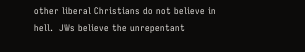other liberal Christians do not believe in hell.  JWs believe the unrepentant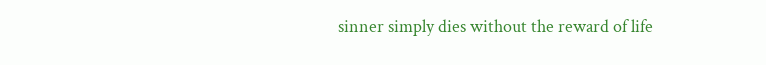sinner simply dies without the reward of life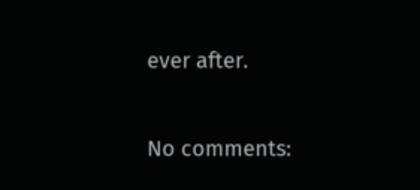ever after.

No comments: